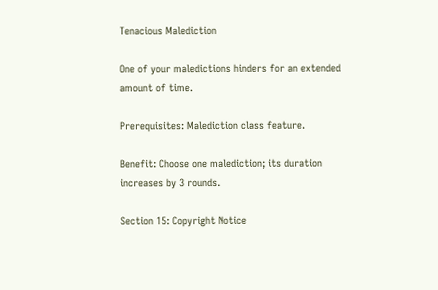Tenacious Malediction

One of your maledictions hinders for an extended amount of time.

Prerequisites: Malediction class feature.

Benefit: Choose one malediction; its duration increases by 3 rounds.

Section 15: Copyright Notice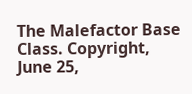The Malefactor Base Class. Copyright, June 25,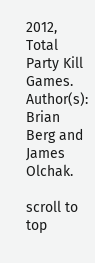2012, Total Party Kill Games. Author(s): Brian Berg and James Olchak.

scroll to top